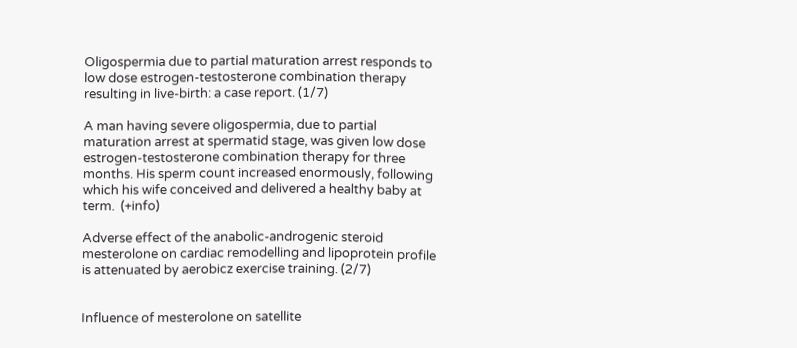Oligospermia due to partial maturation arrest responds to low dose estrogen-testosterone combination therapy resulting in live-birth: a case report. (1/7)

A man having severe oligospermia, due to partial maturation arrest at spermatid stage, was given low dose estrogen-testosterone combination therapy for three months. His sperm count increased enormously, following which his wife conceived and delivered a healthy baby at term.  (+info)

Adverse effect of the anabolic-androgenic steroid mesterolone on cardiac remodelling and lipoprotein profile is attenuated by aerobicz exercise training. (2/7)


Influence of mesterolone on satellite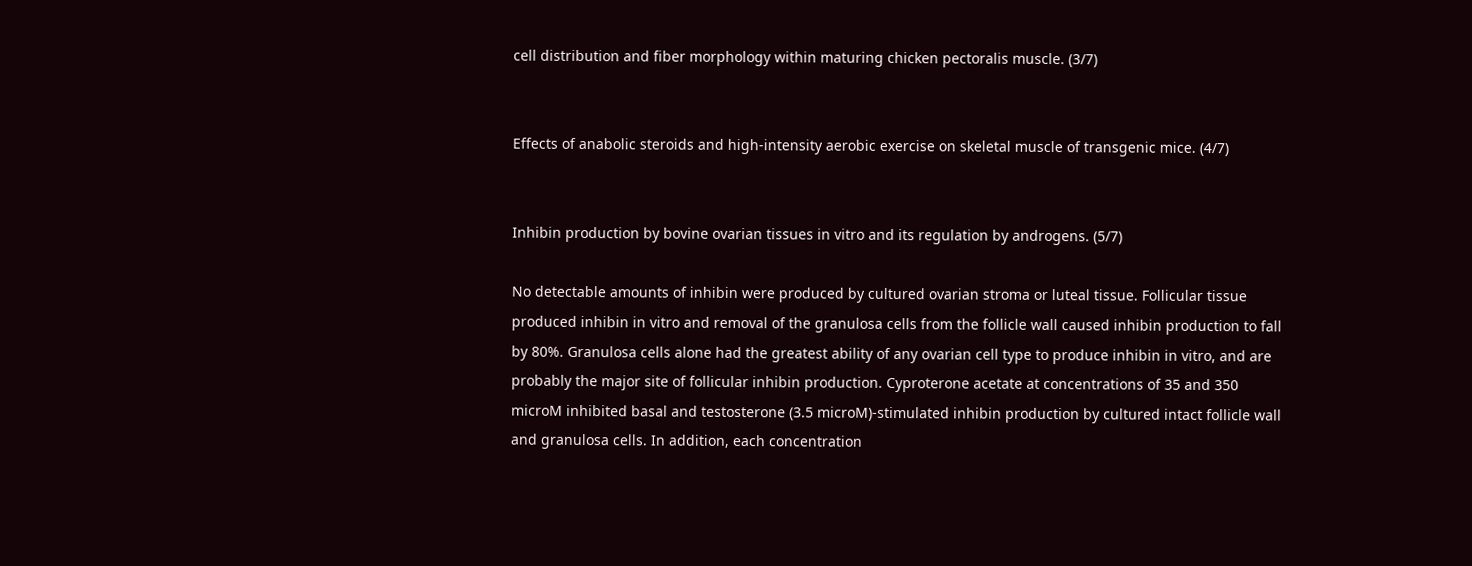cell distribution and fiber morphology within maturing chicken pectoralis muscle. (3/7)


Effects of anabolic steroids and high-intensity aerobic exercise on skeletal muscle of transgenic mice. (4/7)


Inhibin production by bovine ovarian tissues in vitro and its regulation by androgens. (5/7)

No detectable amounts of inhibin were produced by cultured ovarian stroma or luteal tissue. Follicular tissue produced inhibin in vitro and removal of the granulosa cells from the follicle wall caused inhibin production to fall by 80%. Granulosa cells alone had the greatest ability of any ovarian cell type to produce inhibin in vitro, and are probably the major site of follicular inhibin production. Cyproterone acetate at concentrations of 35 and 350 microM inhibited basal and testosterone (3.5 microM)-stimulated inhibin production by cultured intact follicle wall and granulosa cells. In addition, each concentration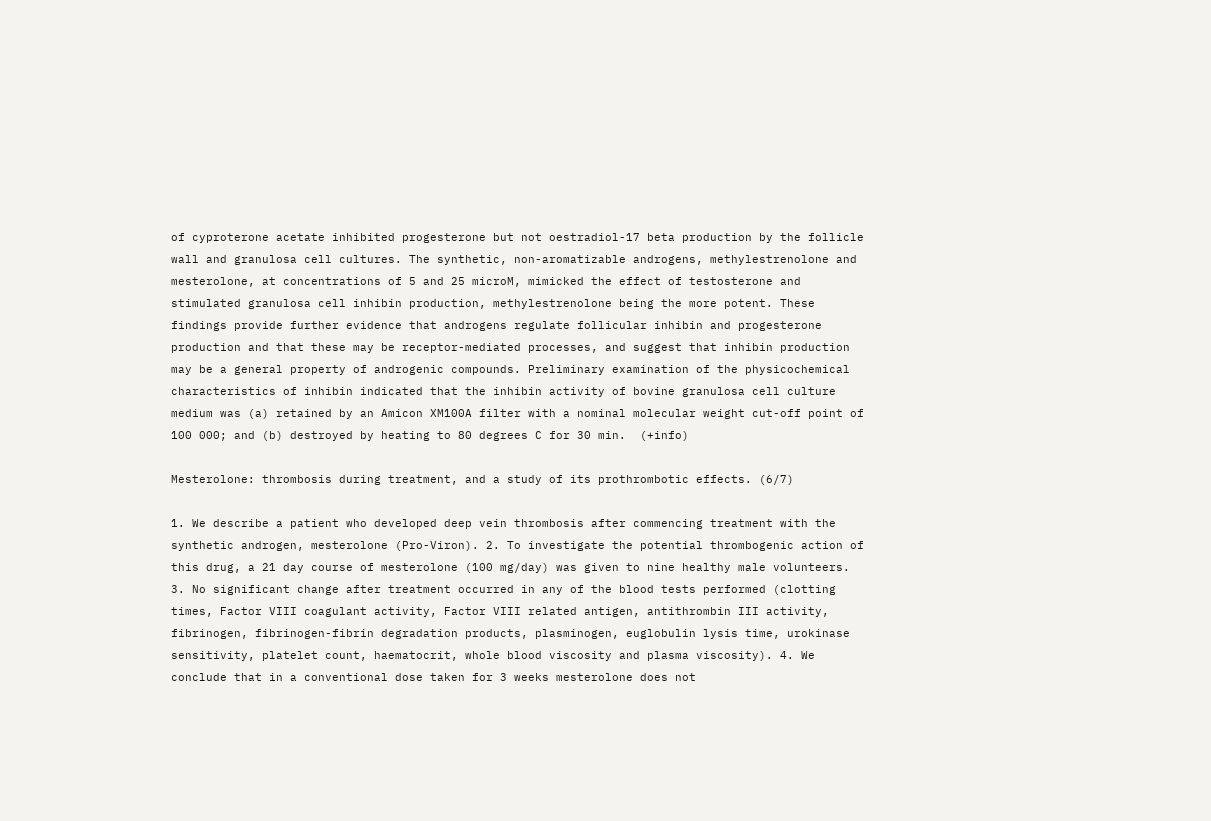of cyproterone acetate inhibited progesterone but not oestradiol-17 beta production by the follicle wall and granulosa cell cultures. The synthetic, non-aromatizable androgens, methylestrenolone and mesterolone, at concentrations of 5 and 25 microM, mimicked the effect of testosterone and stimulated granulosa cell inhibin production, methylestrenolone being the more potent. These findings provide further evidence that androgens regulate follicular inhibin and progesterone production and that these may be receptor-mediated processes, and suggest that inhibin production may be a general property of androgenic compounds. Preliminary examination of the physicochemical characteristics of inhibin indicated that the inhibin activity of bovine granulosa cell culture medium was (a) retained by an Amicon XM100A filter with a nominal molecular weight cut-off point of 100 000; and (b) destroyed by heating to 80 degrees C for 30 min.  (+info)

Mesterolone: thrombosis during treatment, and a study of its prothrombotic effects. (6/7)

1. We describe a patient who developed deep vein thrombosis after commencing treatment with the synthetic androgen, mesterolone (Pro-Viron). 2. To investigate the potential thrombogenic action of this drug, a 21 day course of mesterolone (100 mg/day) was given to nine healthy male volunteers. 3. No significant change after treatment occurred in any of the blood tests performed (clotting times, Factor VIII coagulant activity, Factor VIII related antigen, antithrombin III activity, fibrinogen, fibrinogen-fibrin degradation products, plasminogen, euglobulin lysis time, urokinase sensitivity, platelet count, haematocrit, whole blood viscosity and plasma viscosity). 4. We conclude that in a conventional dose taken for 3 weeks mesterolone does not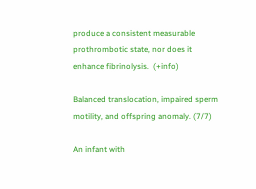produce a consistent measurable prothrombotic state, nor does it enhance fibrinolysis.  (+info)

Balanced translocation, impaired sperm motility, and offspring anomaly. (7/7)

An infant with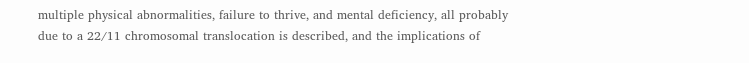multiple physical abnormalities, failure to thrive, and mental deficiency, all probably due to a 22/11 chromosomal translocation is described, and the implications of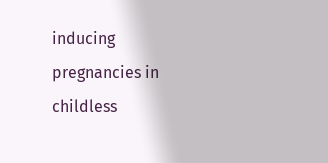inducing pregnancies in childless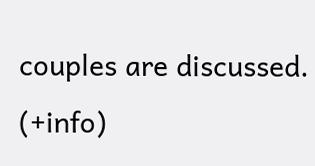couples are discussed.  (+info)